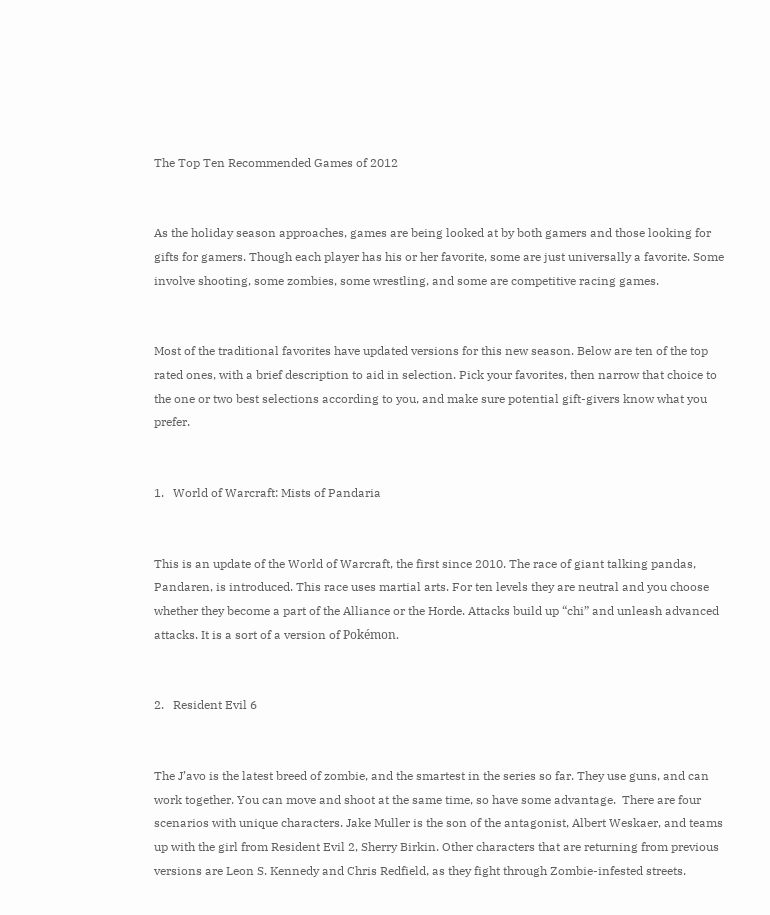The Top Ten Recommended Games of 2012


As the holiday season approaches, games are being looked at by both gamers and those looking for gifts for gamers. Though each player has his or her favorite, some are just universally a favorite. Some involve shooting, some zombies, some wrestling, and some are competitive racing games.


Most of the traditional favorites have updated versions for this new season. Below are ten of the top rated ones, with a brief description to aid in selection. Pick your favorites, then narrow that choice to the one or two best selections according to you, and make sure potential gift-givers know what you prefer.


1.   World of Warcraft: Mists of Pandaria


This is an update of the World of Warcraft, the first since 2010. The race of giant talking pandas, Pandaren, is introduced. This race uses martial arts. For ten levels they are neutral and you choose whether they become a part of the Alliance or the Horde. Attacks build up “chi” and unleash advanced attacks. It is a sort of a version of Pokémon.


2.   Resident Evil 6


The J’avo is the latest breed of zombie, and the smartest in the series so far. They use guns, and can work together. You can move and shoot at the same time, so have some advantage.  There are four scenarios with unique characters. Jake Muller is the son of the antagonist, Albert Weskaer, and teams up with the girl from Resident Evil 2, Sherry Birkin. Other characters that are returning from previous versions are Leon S. Kennedy and Chris Redfield, as they fight through Zombie-infested streets.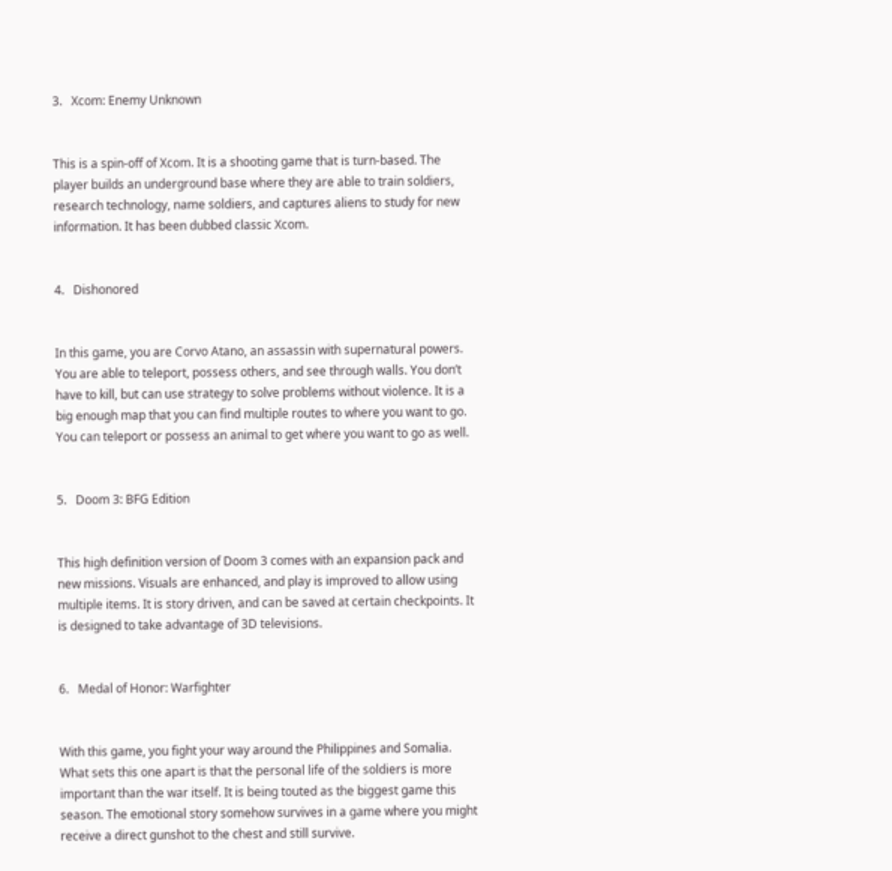3.   Xcom: Enemy Unknown


This is a spin-off of Xcom. It is a shooting game that is turn-based. The player builds an underground base where they are able to train soldiers, research technology, name soldiers, and captures aliens to study for new information. It has been dubbed classic Xcom.


4.   Dishonored


In this game, you are Corvo Atano, an assassin with supernatural powers. You are able to teleport, possess others, and see through walls. You don’t have to kill, but can use strategy to solve problems without violence. It is a big enough map that you can find multiple routes to where you want to go. You can teleport or possess an animal to get where you want to go as well.


5.   Doom 3: BFG Edition


This high definition version of Doom 3 comes with an expansion pack and new missions. Visuals are enhanced, and play is improved to allow using multiple items. It is story driven, and can be saved at certain checkpoints. It is designed to take advantage of 3D televisions.


6.   Medal of Honor: Warfighter


With this game, you fight your way around the Philippines and Somalia. What sets this one apart is that the personal life of the soldiers is more important than the war itself. It is being touted as the biggest game this season. The emotional story somehow survives in a game where you might receive a direct gunshot to the chest and still survive.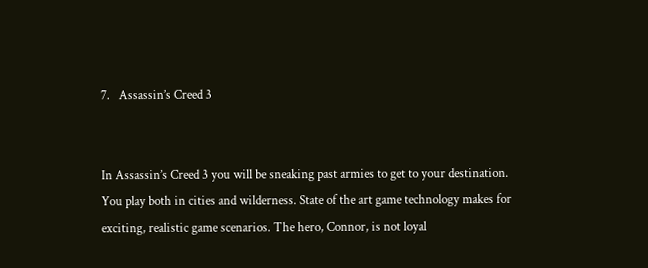7.   Assassin’s Creed 3


In Assassin’s Creed 3 you will be sneaking past armies to get to your destination. You play both in cities and wilderness. State of the art game technology makes for exciting, realistic game scenarios. The hero, Connor, is not loyal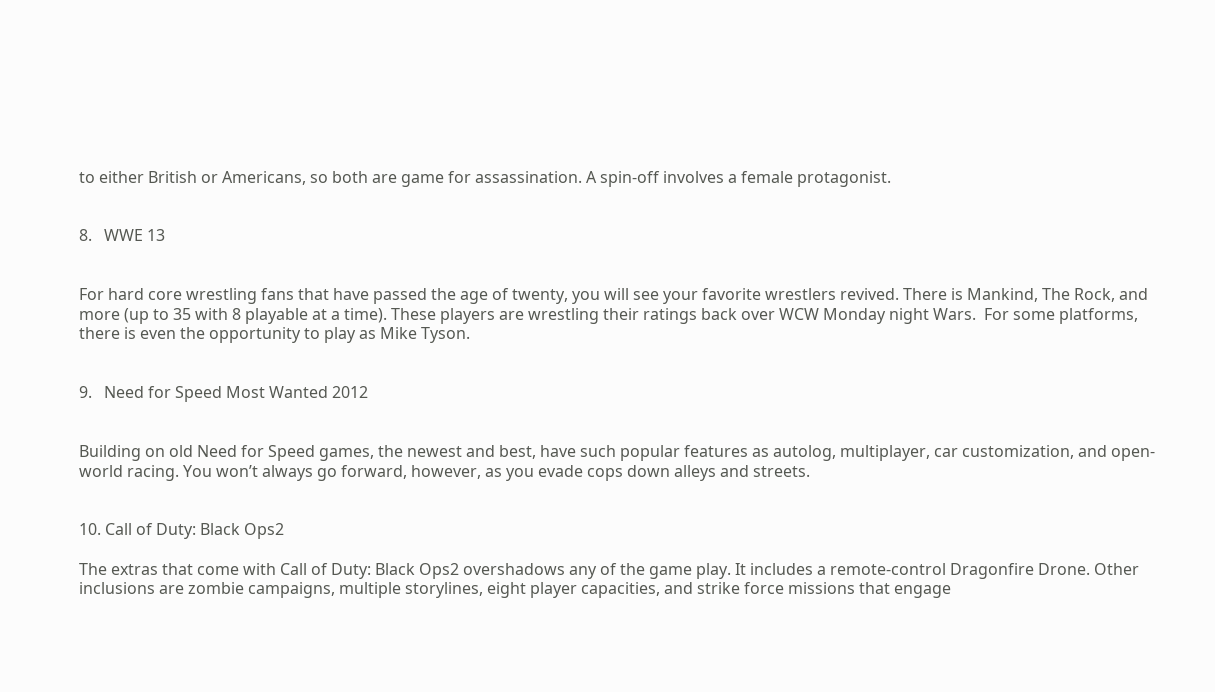to either British or Americans, so both are game for assassination. A spin-off involves a female protagonist.


8.   WWE 13


For hard core wrestling fans that have passed the age of twenty, you will see your favorite wrestlers revived. There is Mankind, The Rock, and more (up to 35 with 8 playable at a time). These players are wrestling their ratings back over WCW Monday night Wars.  For some platforms, there is even the opportunity to play as Mike Tyson.


9.   Need for Speed Most Wanted 2012


Building on old Need for Speed games, the newest and best, have such popular features as autolog, multiplayer, car customization, and open-world racing. You won’t always go forward, however, as you evade cops down alleys and streets.


10. Call of Duty: Black Ops2

The extras that come with Call of Duty: Black Ops2 overshadows any of the game play. It includes a remote-control Dragonfire Drone. Other inclusions are zombie campaigns, multiple storylines, eight player capacities, and strike force missions that engage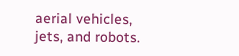aerial vehicles, jets, and robots.